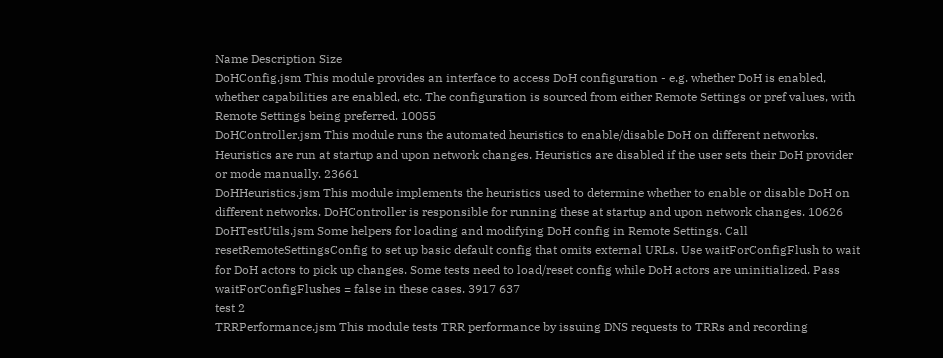Name Description Size
DoHConfig.jsm This module provides an interface to access DoH configuration - e.g. whether DoH is enabled, whether capabilities are enabled, etc. The configuration is sourced from either Remote Settings or pref values, with Remote Settings being preferred. 10055
DoHController.jsm This module runs the automated heuristics to enable/disable DoH on different networks. Heuristics are run at startup and upon network changes. Heuristics are disabled if the user sets their DoH provider or mode manually. 23661
DoHHeuristics.jsm This module implements the heuristics used to determine whether to enable or disable DoH on different networks. DoHController is responsible for running these at startup and upon network changes. 10626
DoHTestUtils.jsm Some helpers for loading and modifying DoH config in Remote Settings. Call resetRemoteSettingsConfig to set up basic default config that omits external URLs. Use waitForConfigFlush to wait for DoH actors to pick up changes. Some tests need to load/reset config while DoH actors are uninitialized. Pass waitForConfigFlushes = false in these cases. 3917 637
test 2
TRRPerformance.jsm This module tests TRR performance by issuing DNS requests to TRRs and recording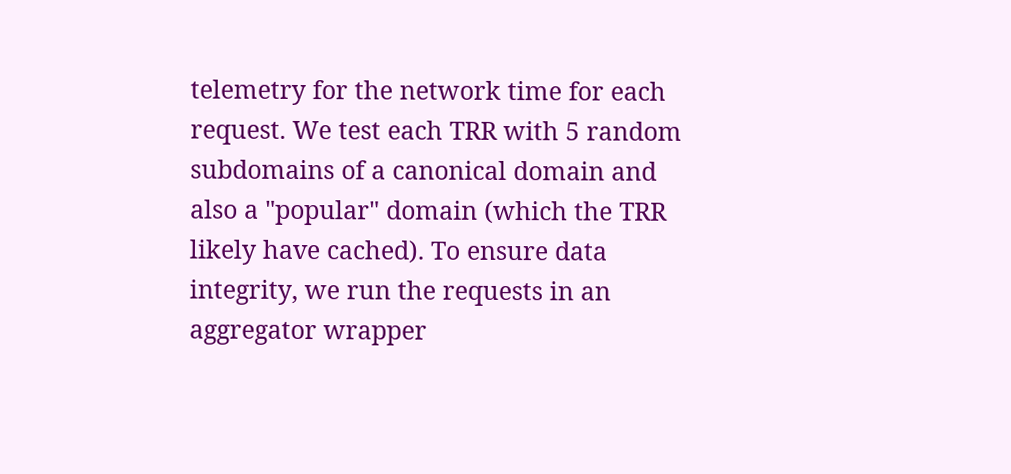telemetry for the network time for each request. We test each TRR with 5 random subdomains of a canonical domain and also a "popular" domain (which the TRR likely have cached). To ensure data integrity, we run the requests in an aggregator wrapper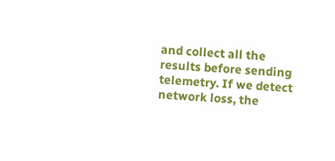and collect all the results before sending telemetry. If we detect network loss, the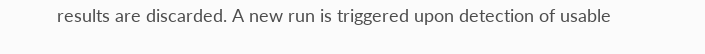results are discarded. A new run is triggered upon detection of usable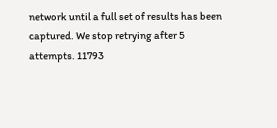network until a full set of results has been captured. We stop retrying after 5 attempts. 11793